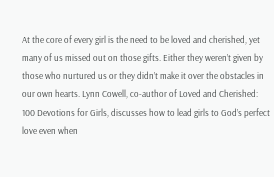At the core of every girl is the need to be loved and cherished, yet many of us missed out on those gifts. Either they weren’t given by those who nurtured us or they didn’t make it over the obstacles in our own hearts. Lynn Cowell, co-author of Loved and Cherished: 100 Devotions for Girls, discusses how to lead girls to God’s perfect love even when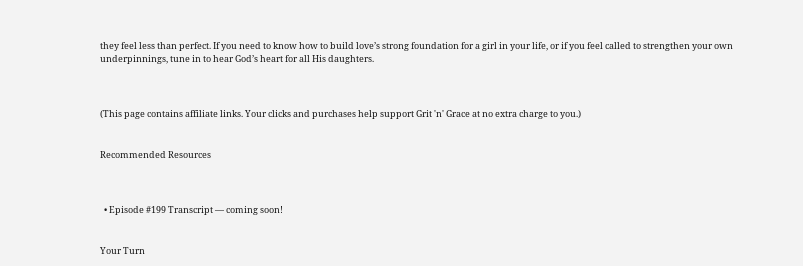they feel less than perfect. If you need to know how to build love’s strong foundation for a girl in your life, or if you feel called to strengthen your own underpinnings, tune in to hear God’s heart for all His daughters.



(This page contains affiliate links. Your clicks and purchases help support Grit 'n' Grace at no extra charge to you.)


Recommended Resources



  • Episode #199 Transcript — coming soon!


Your Turn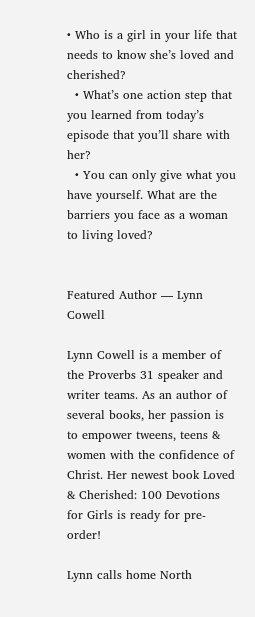• Who is a girl in your life that needs to know she’s loved and cherished?
  • What’s one action step that you learned from today’s episode that you’ll share with her?
  • You can only give what you have yourself. What are the barriers you face as a woman to living loved?


Featured Author — Lynn Cowell

Lynn Cowell is a member of the Proverbs 31 speaker and writer teams. As an author of several books, her passion is to empower tweens, teens & women with the confidence of Christ. Her newest book Loved & Cherished: 100 Devotions for Girls is ready for pre-order!

Lynn calls home North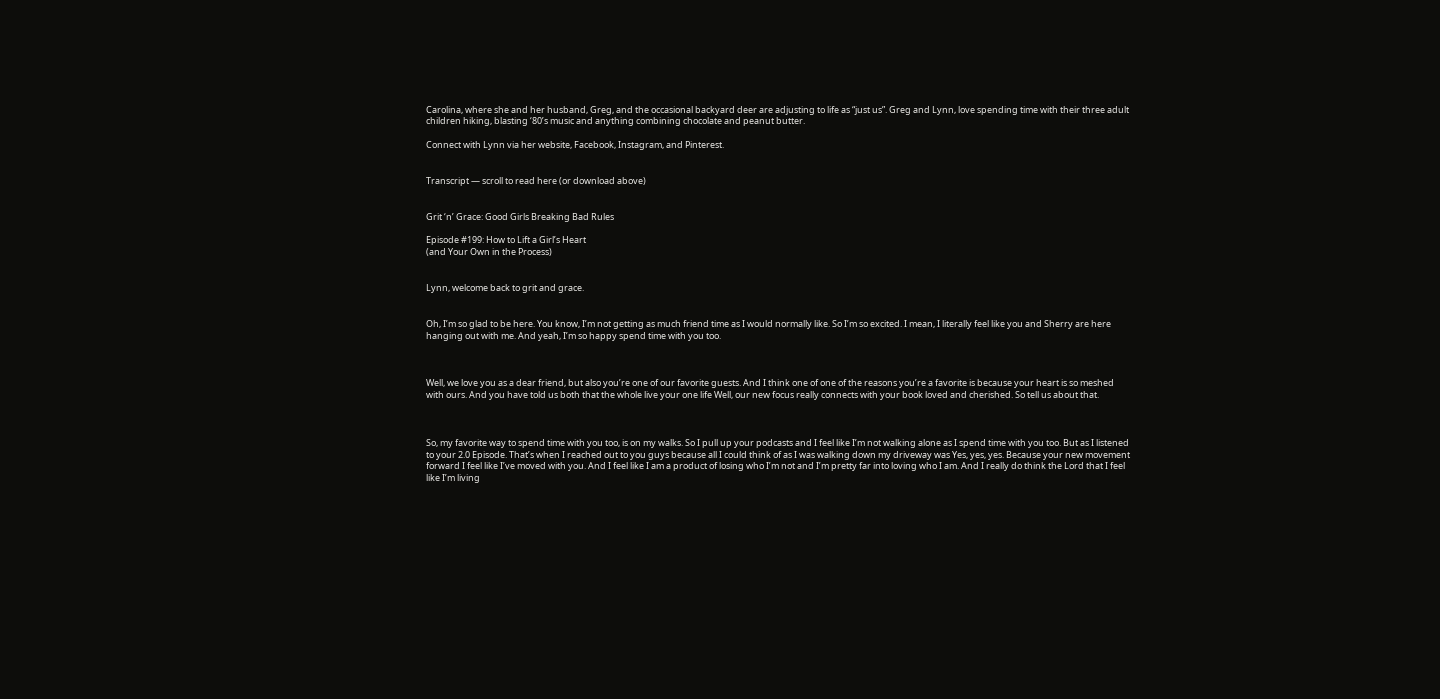Carolina, where she and her husband, Greg, and the occasional backyard deer are adjusting to life as “just us”. Greg and Lynn, love spending time with their three adult children hiking, blasting ‘80’s music and anything combining chocolate and peanut butter.

Connect with Lynn via her website, Facebook, Instagram, and Pinterest.


Transcript — scroll to read here (or download above)


Grit ‘n’ Grace: Good Girls Breaking Bad Rules

Episode #199: How to Lift a Girl’s Heart
(and Your Own in the Process)


Lynn, welcome back to grit and grace.


Oh, I’m so glad to be here. You know, I’m not getting as much friend time as I would normally like. So I’m so excited. I mean, I literally feel like you and Sherry are here hanging out with me. And yeah, I’m so happy spend time with you too.



Well, we love you as a dear friend, but also you’re one of our favorite guests. And I think one of one of the reasons you’re a favorite is because your heart is so meshed with ours. And you have told us both that the whole live your one life Well, our new focus really connects with your book loved and cherished. So tell us about that.



So, my favorite way to spend time with you too, is on my walks. So I pull up your podcasts and I feel like I’m not walking alone as I spend time with you too. But as I listened to your 2.0 Episode. That’s when I reached out to you guys because all I could think of as I was walking down my driveway was Yes, yes, yes. Because your new movement forward I feel like I’ve moved with you. And I feel like I am a product of losing who I’m not and I’m pretty far into loving who I am. And I really do think the Lord that I feel like I’m living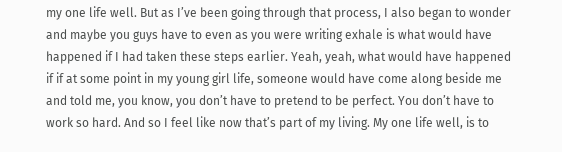my one life well. But as I’ve been going through that process, I also began to wonder and maybe you guys have to even as you were writing exhale is what would have happened if I had taken these steps earlier. Yeah, yeah, what would have happened if if at some point in my young girl life, someone would have come along beside me and told me, you know, you don’t have to pretend to be perfect. You don’t have to work so hard. And so I feel like now that’s part of my living. My one life well, is to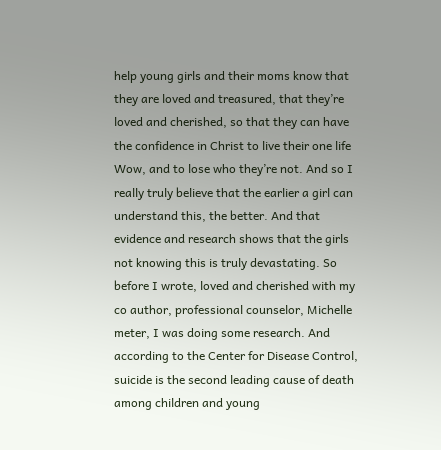help young girls and their moms know that they are loved and treasured, that they’re loved and cherished, so that they can have the confidence in Christ to live their one life Wow, and to lose who they’re not. And so I really truly believe that the earlier a girl can understand this, the better. And that evidence and research shows that the girls not knowing this is truly devastating. So before I wrote, loved and cherished with my co author, professional counselor, Michelle meter, I was doing some research. And according to the Center for Disease Control, suicide is the second leading cause of death among children and young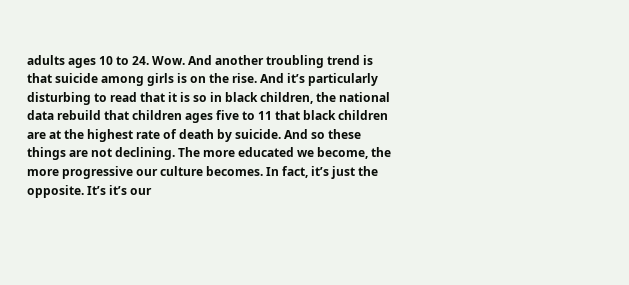adults ages 10 to 24. Wow. And another troubling trend is that suicide among girls is on the rise. And it’s particularly disturbing to read that it is so in black children, the national data rebuild that children ages five to 11 that black children are at the highest rate of death by suicide. And so these things are not declining. The more educated we become, the more progressive our culture becomes. In fact, it’s just the opposite. It’s it’s our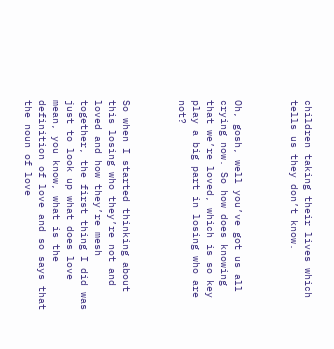children taking their lives which tells us they don’t know.



Oh, gosh, well you’ve got us all crying now. So how does knowing that we’re loved, which is so key play a big part in losing who are not?



So when I started thinking about this losing who they’re not and loved and how they’re mesh together, the first thing I did was just to look up what does love mean, you know, what is the definition of love and so says that the noun of love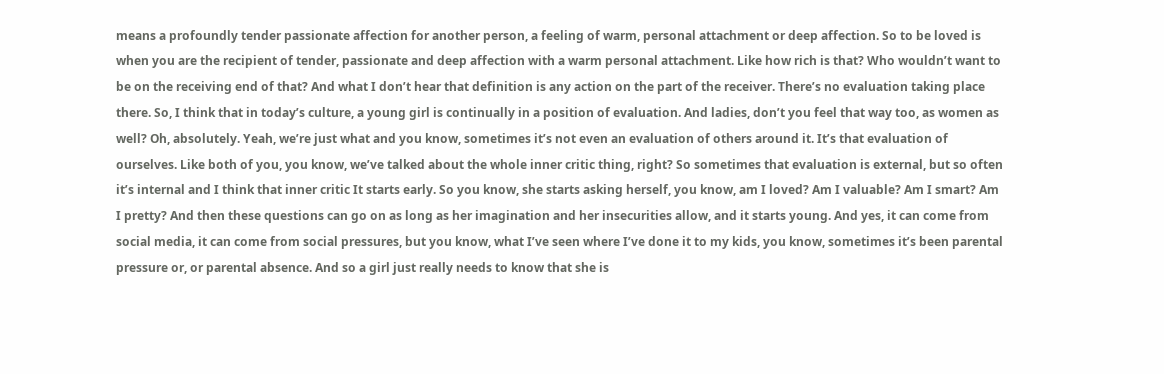means a profoundly tender passionate affection for another person, a feeling of warm, personal attachment or deep affection. So to be loved is when you are the recipient of tender, passionate and deep affection with a warm personal attachment. Like how rich is that? Who wouldn’t want to be on the receiving end of that? And what I don’t hear that definition is any action on the part of the receiver. There’s no evaluation taking place there. So, I think that in today’s culture, a young girl is continually in a position of evaluation. And ladies, don’t you feel that way too, as women as well? Oh, absolutely. Yeah, we’re just what and you know, sometimes it’s not even an evaluation of others around it. It’s that evaluation of ourselves. Like both of you, you know, we’ve talked about the whole inner critic thing, right? So sometimes that evaluation is external, but so often it’s internal and I think that inner critic It starts early. So you know, she starts asking herself, you know, am I loved? Am I valuable? Am I smart? Am I pretty? And then these questions can go on as long as her imagination and her insecurities allow, and it starts young. And yes, it can come from social media, it can come from social pressures, but you know, what I’ve seen where I’ve done it to my kids, you know, sometimes it’s been parental pressure or, or parental absence. And so a girl just really needs to know that she is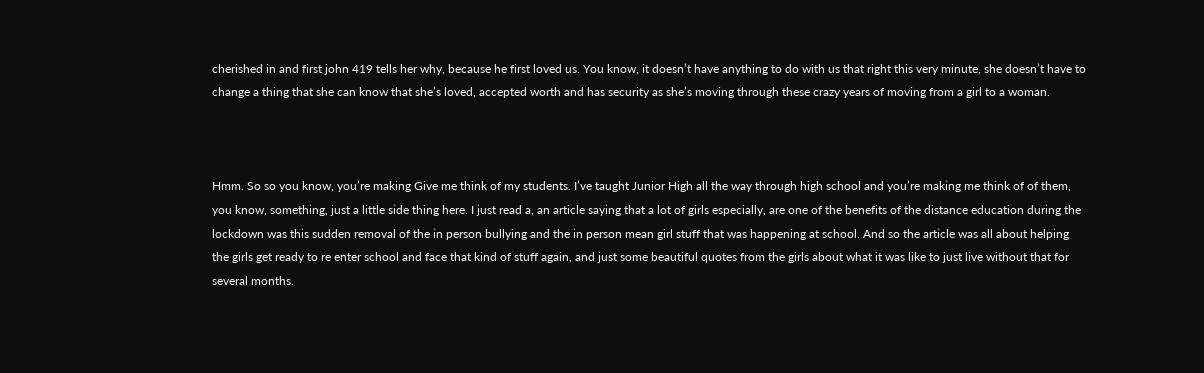cherished in and first john 419 tells her why, because he first loved us. You know, it doesn’t have anything to do with us that right this very minute, she doesn’t have to change a thing that she can know that she’s loved, accepted worth and has security as she’s moving through these crazy years of moving from a girl to a woman.



Hmm. So so you know, you’re making Give me think of my students. I’ve taught Junior High all the way through high school and you’re making me think of of them, you know, something, just a little side thing here. I just read a, an article saying that a lot of girls especially, are one of the benefits of the distance education during the lockdown was this sudden removal of the in person bullying and the in person mean girl stuff that was happening at school. And so the article was all about helping the girls get ready to re enter school and face that kind of stuff again, and just some beautiful quotes from the girls about what it was like to just live without that for several months.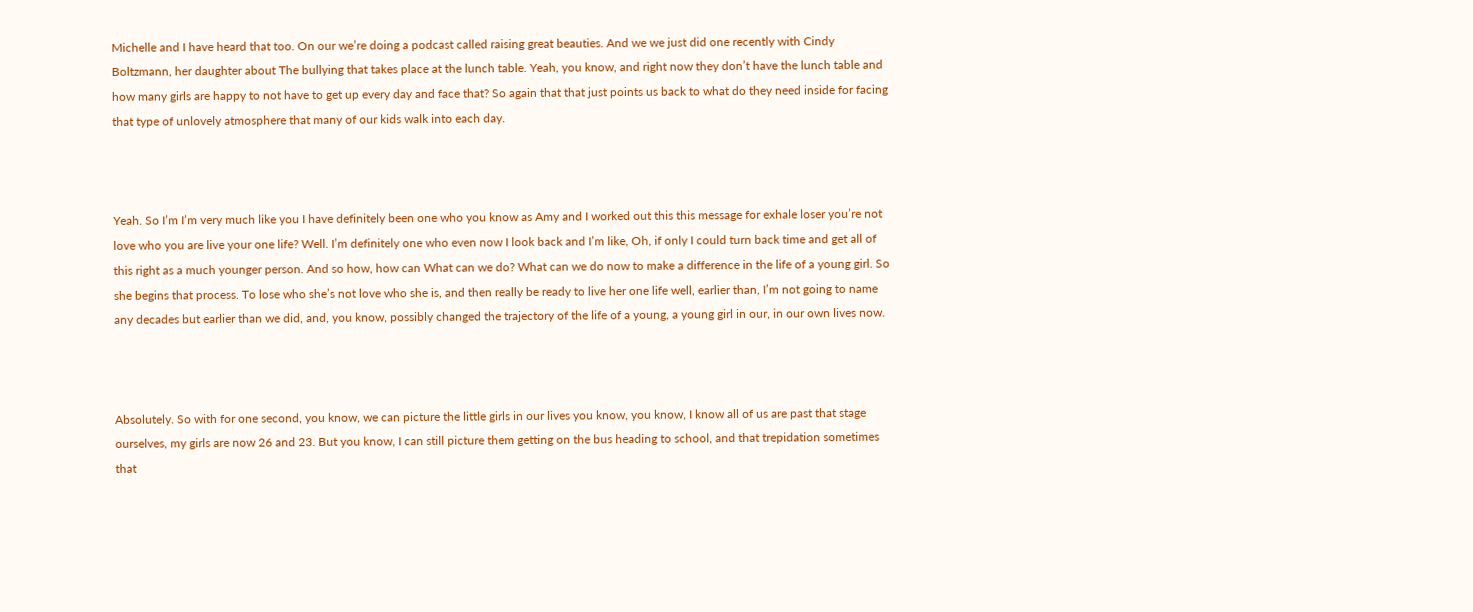Michelle and I have heard that too. On our we’re doing a podcast called raising great beauties. And we we just did one recently with Cindy Boltzmann, her daughter about The bullying that takes place at the lunch table. Yeah, you know, and right now they don’t have the lunch table and how many girls are happy to not have to get up every day and face that? So again that that just points us back to what do they need inside for facing that type of unlovely atmosphere that many of our kids walk into each day.



Yeah. So I’m I’m very much like you I have definitely been one who you know as Amy and I worked out this this message for exhale loser you’re not love who you are live your one life? Well. I’m definitely one who even now I look back and I’m like, Oh, if only I could turn back time and get all of this right as a much younger person. And so how, how can What can we do? What can we do now to make a difference in the life of a young girl. So she begins that process. To lose who she’s not love who she is, and then really be ready to live her one life well, earlier than, I’m not going to name any decades but earlier than we did, and, you know, possibly changed the trajectory of the life of a young, a young girl in our, in our own lives now.



Absolutely. So with for one second, you know, we can picture the little girls in our lives you know, you know, I know all of us are past that stage ourselves, my girls are now 26 and 23. But you know, I can still picture them getting on the bus heading to school, and that trepidation sometimes that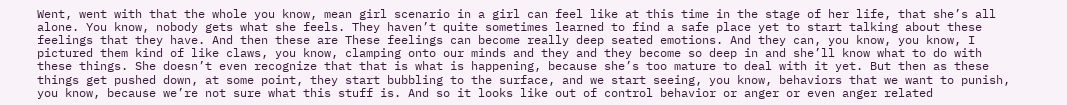Went, went with that the whole you know, mean girl scenario in a girl can feel like at this time in the stage of her life, that she’s all alone. You know, nobody gets what she feels. They haven’t quite sometimes learned to find a safe place yet to start talking about these feelings that they have. And then these are These feelings can become really deep seated emotions. And they can, you know, you know, I pictured them kind of like claws, you know, clamping onto our minds and they and they become so deep in and she’ll know what to do with these things. She doesn’t even recognize that that is what is happening, because she’s too mature to deal with it yet. But then as these things get pushed down, at some point, they start bubbling to the surface, and we start seeing, you know, behaviors that we want to punish, you know, because we’re not sure what this stuff is. And so it looks like out of control behavior or anger or even anger related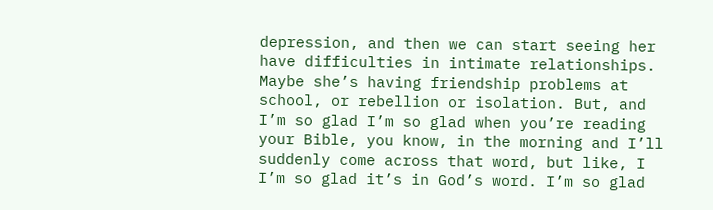depression, and then we can start seeing her have difficulties in intimate relationships. Maybe she’s having friendship problems at school, or rebellion or isolation. But, and I’m so glad I’m so glad when you’re reading your Bible, you know, in the morning and I’ll suddenly come across that word, but like, I I’m so glad it’s in God’s word. I’m so glad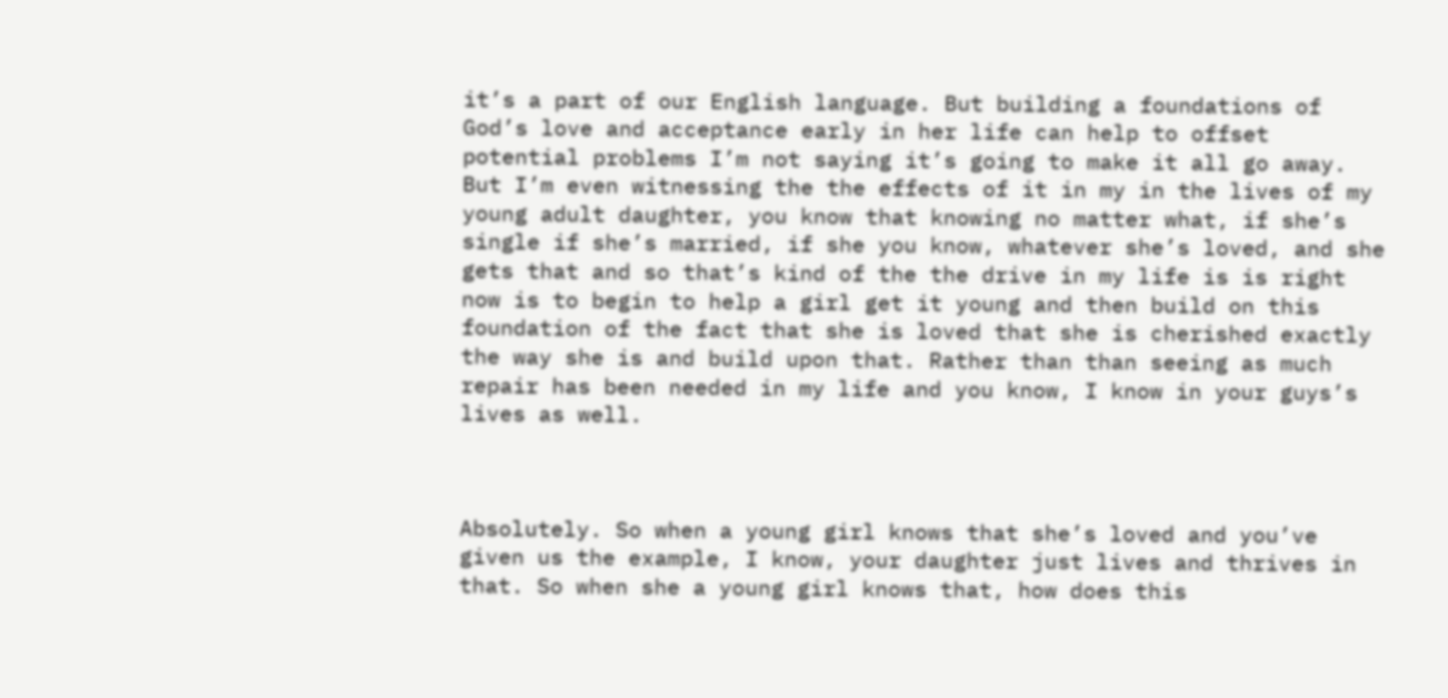it’s a part of our English language. But building a foundations of God’s love and acceptance early in her life can help to offset potential problems I’m not saying it’s going to make it all go away. But I’m even witnessing the the effects of it in my in the lives of my young adult daughter, you know that knowing no matter what, if she’s single if she’s married, if she you know, whatever she’s loved, and she gets that and so that’s kind of the the drive in my life is is right now is to begin to help a girl get it young and then build on this foundation of the fact that she is loved that she is cherished exactly the way she is and build upon that. Rather than than seeing as much repair has been needed in my life and you know, I know in your guys’s lives as well.



Absolutely. So when a young girl knows that she’s loved and you’ve given us the example, I know, your daughter just lives and thrives in that. So when she a young girl knows that, how does this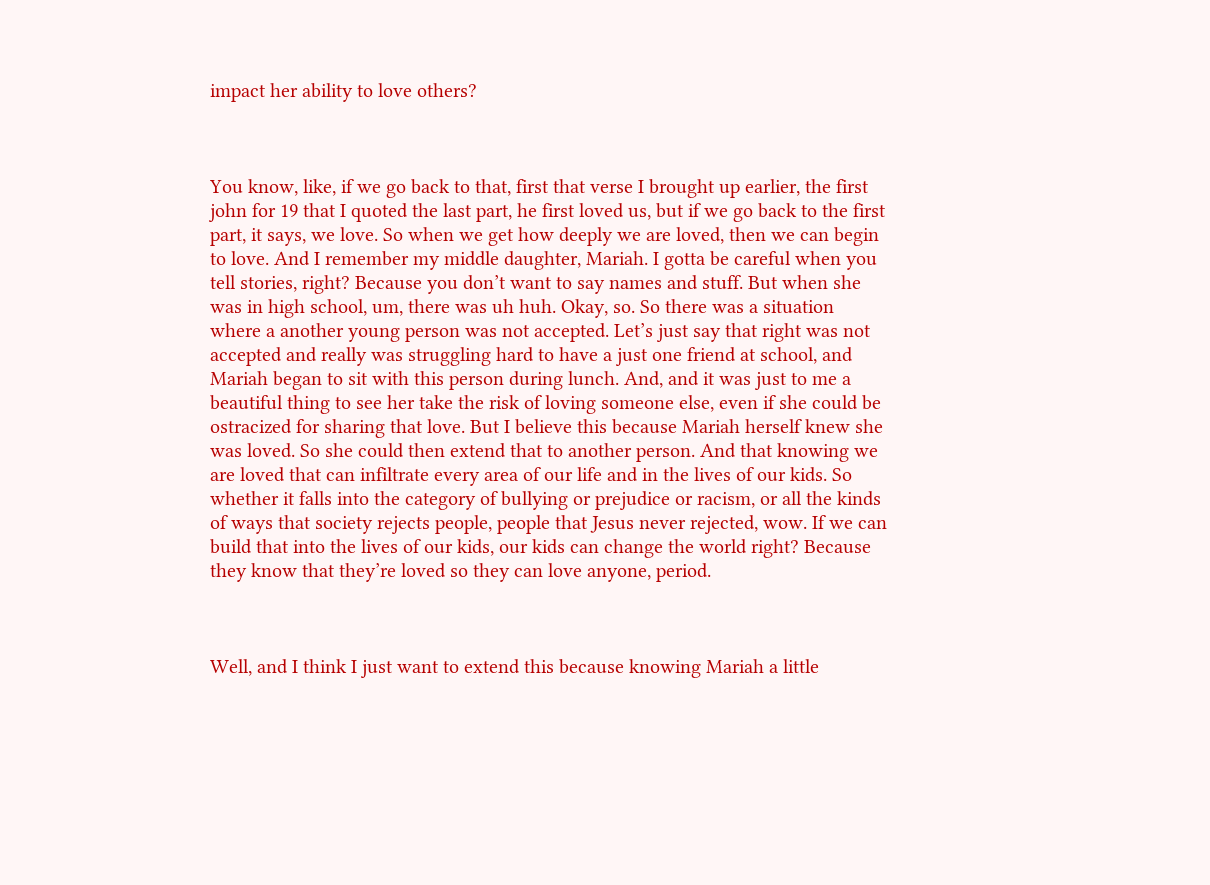impact her ability to love others?



You know, like, if we go back to that, first that verse I brought up earlier, the first john for 19 that I quoted the last part, he first loved us, but if we go back to the first part, it says, we love. So when we get how deeply we are loved, then we can begin to love. And I remember my middle daughter, Mariah. I gotta be careful when you tell stories, right? Because you don’t want to say names and stuff. But when she was in high school, um, there was uh huh. Okay, so. So there was a situation where a another young person was not accepted. Let’s just say that right was not accepted and really was struggling hard to have a just one friend at school, and Mariah began to sit with this person during lunch. And, and it was just to me a beautiful thing to see her take the risk of loving someone else, even if she could be ostracized for sharing that love. But I believe this because Mariah herself knew she was loved. So she could then extend that to another person. And that knowing we are loved that can infiltrate every area of our life and in the lives of our kids. So whether it falls into the category of bullying or prejudice or racism, or all the kinds of ways that society rejects people, people that Jesus never rejected, wow. If we can build that into the lives of our kids, our kids can change the world right? Because they know that they’re loved so they can love anyone, period.



Well, and I think I just want to extend this because knowing Mariah a little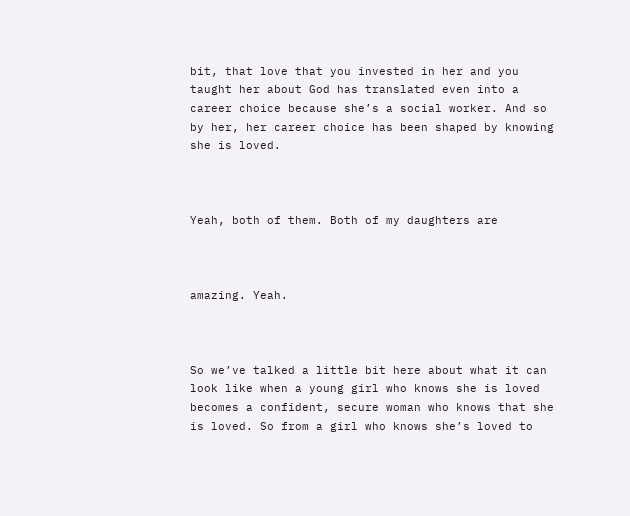bit, that love that you invested in her and you taught her about God has translated even into a career choice because she’s a social worker. And so by her, her career choice has been shaped by knowing she is loved.



Yeah, both of them. Both of my daughters are



amazing. Yeah.



So we’ve talked a little bit here about what it can look like when a young girl who knows she is loved becomes a confident, secure woman who knows that she is loved. So from a girl who knows she’s loved to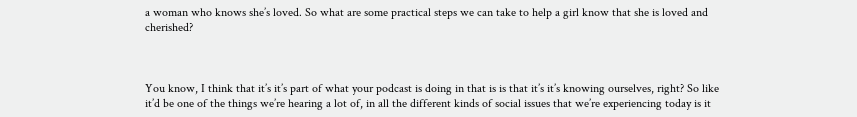a woman who knows she’s loved. So what are some practical steps we can take to help a girl know that she is loved and cherished?



You know, I think that it’s it’s part of what your podcast is doing in that is is that it’s it’s knowing ourselves, right? So like it’d be one of the things we’re hearing a lot of, in all the different kinds of social issues that we’re experiencing today is it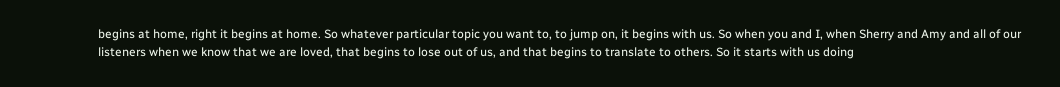begins at home, right it begins at home. So whatever particular topic you want to, to jump on, it begins with us. So when you and I, when Sherry and Amy and all of our listeners when we know that we are loved, that begins to lose out of us, and that begins to translate to others. So it starts with us doing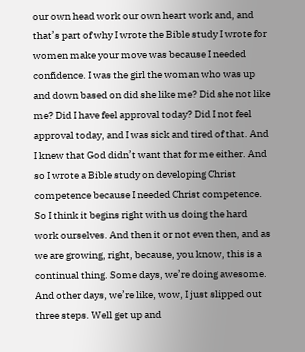our own head work our own heart work and, and that’s part of why I wrote the Bible study I wrote for women make your move was because I needed confidence. I was the girl the woman who was up and down based on did she like me? Did she not like me? Did I have feel approval today? Did I not feel approval today, and I was sick and tired of that. And I knew that God didn’t want that for me either. And so I wrote a Bible study on developing Christ competence because I needed Christ competence. So I think it begins right with us doing the hard work ourselves. And then it or not even then, and as we are growing, right, because, you know, this is a continual thing. Some days, we’re doing awesome. And other days, we’re like, wow, I just slipped out three steps. Well get up and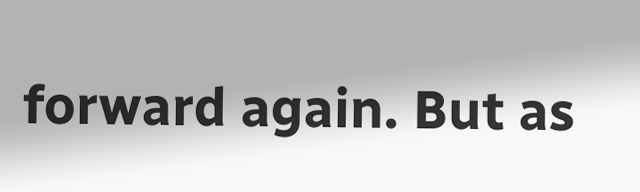forward again. But as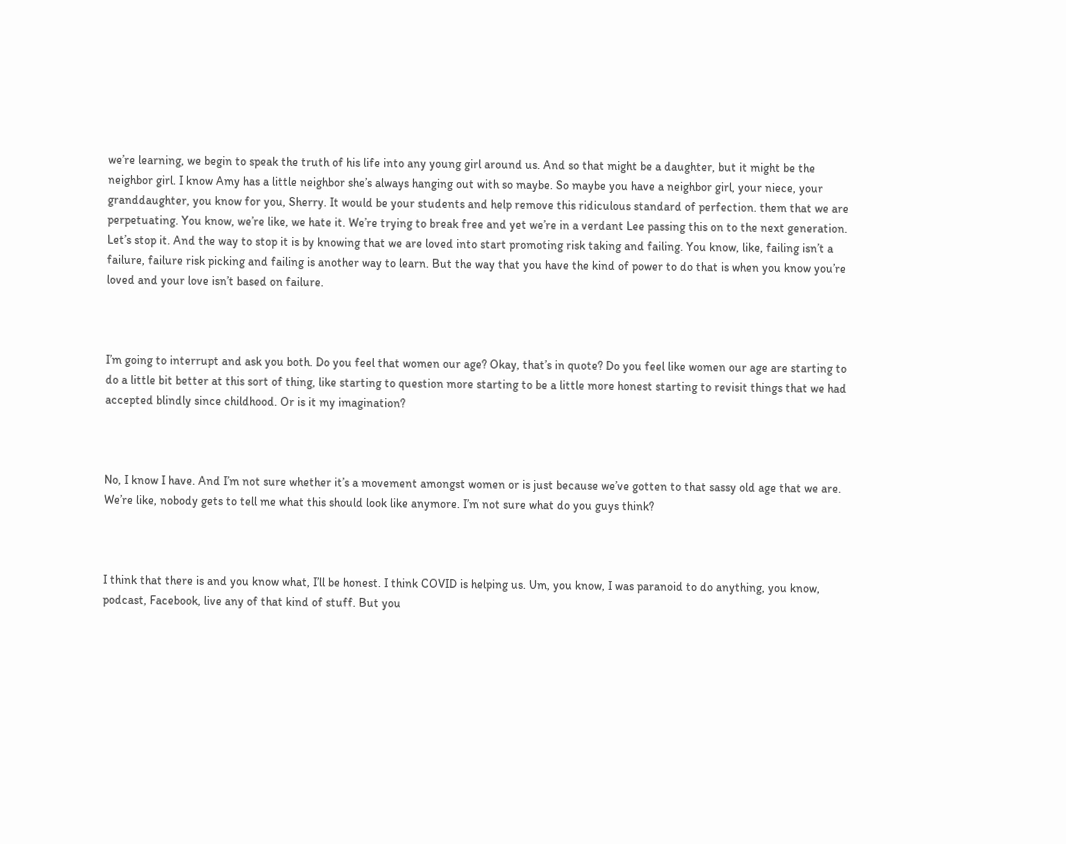we’re learning, we begin to speak the truth of his life into any young girl around us. And so that might be a daughter, but it might be the neighbor girl. I know Amy has a little neighbor she’s always hanging out with so maybe. So maybe you have a neighbor girl, your niece, your granddaughter, you know for you, Sherry. It would be your students and help remove this ridiculous standard of perfection. them that we are perpetuating. You know, we’re like, we hate it. We’re trying to break free and yet we’re in a verdant Lee passing this on to the next generation. Let’s stop it. And the way to stop it is by knowing that we are loved into start promoting risk taking and failing. You know, like, failing isn’t a failure, failure risk picking and failing is another way to learn. But the way that you have the kind of power to do that is when you know you’re loved and your love isn’t based on failure.



I’m going to interrupt and ask you both. Do you feel that women our age? Okay, that’s in quote? Do you feel like women our age are starting to do a little bit better at this sort of thing, like starting to question more starting to be a little more honest starting to revisit things that we had accepted blindly since childhood. Or is it my imagination?



No, I know I have. And I’m not sure whether it’s a movement amongst women or is just because we’ve gotten to that sassy old age that we are. We’re like, nobody gets to tell me what this should look like anymore. I’m not sure what do you guys think?



I think that there is and you know what, I’ll be honest. I think COVID is helping us. Um, you know, I was paranoid to do anything, you know, podcast, Facebook, live any of that kind of stuff. But you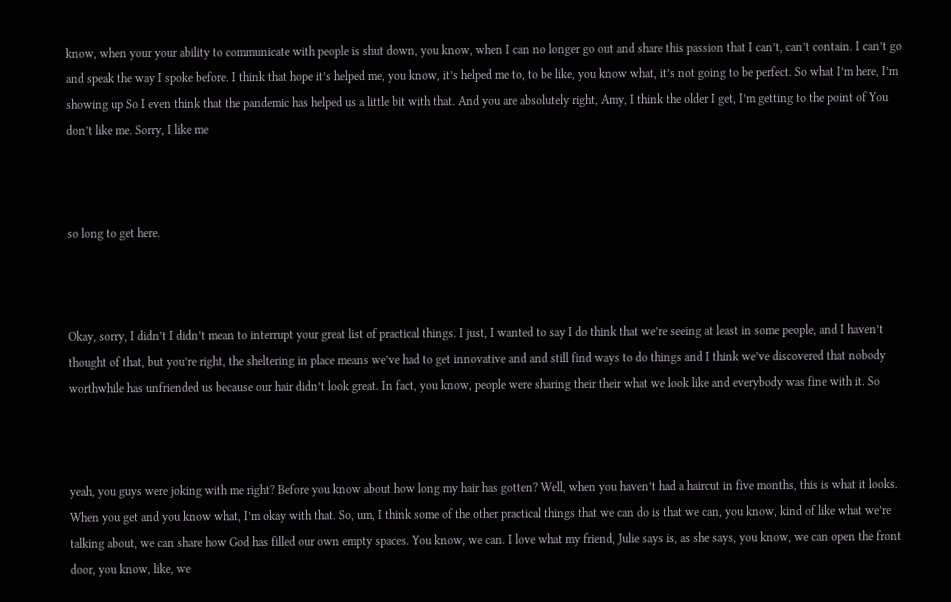know, when your your ability to communicate with people is shut down, you know, when I can no longer go out and share this passion that I can’t, can’t contain. I can’t go and speak the way I spoke before. I think that hope it’s helped me, you know, it’s helped me to, to be like, you know what, it’s not going to be perfect. So what I’m here, I’m showing up So I even think that the pandemic has helped us a little bit with that. And you are absolutely right, Amy, I think the older I get, I’m getting to the point of You don’t like me. Sorry, I like me



so long to get here.



Okay, sorry, I didn’t I didn’t mean to interrupt your great list of practical things. I just, I wanted to say I do think that we’re seeing at least in some people, and I haven’t thought of that, but you’re right, the sheltering in place means we’ve had to get innovative and and still find ways to do things and I think we’ve discovered that nobody worthwhile has unfriended us because our hair didn’t look great. In fact, you know, people were sharing their their what we look like and everybody was fine with it. So



yeah, you guys were joking with me right? Before you know about how long my hair has gotten? Well, when you haven’t had a haircut in five months, this is what it looks. When you get and you know what, I’m okay with that. So, um, I think some of the other practical things that we can do is that we can, you know, kind of like what we’re talking about, we can share how God has filled our own empty spaces. You know, we can. I love what my friend, Julie says is, as she says, you know, we can open the front door, you know, like, we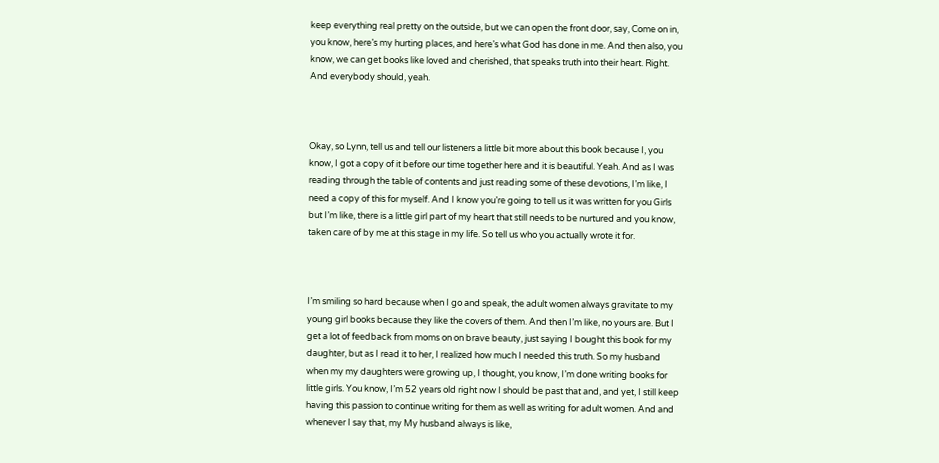keep everything real pretty on the outside, but we can open the front door, say, Come on in, you know, here’s my hurting places, and here’s what God has done in me. And then also, you know, we can get books like loved and cherished, that speaks truth into their heart. Right. And everybody should, yeah.



Okay, so Lynn, tell us and tell our listeners a little bit more about this book because I, you know, I got a copy of it before our time together here and it is beautiful. Yeah. And as I was reading through the table of contents and just reading some of these devotions, I’m like, I need a copy of this for myself. And I know you’re going to tell us it was written for you Girls but I’m like, there is a little girl part of my heart that still needs to be nurtured and you know, taken care of by me at this stage in my life. So tell us who you actually wrote it for.



I’m smiling so hard because when I go and speak, the adult women always gravitate to my young girl books because they like the covers of them. And then I’m like, no yours are. But I get a lot of feedback from moms on on brave beauty, just saying I bought this book for my daughter, but as I read it to her, I realized how much I needed this truth. So my husband when my my daughters were growing up, I thought, you know, I’m done writing books for little girls. You know, I’m 52 years old right now I should be past that and, and yet, I still keep having this passion to continue writing for them as well as writing for adult women. And and whenever I say that, my My husband always is like,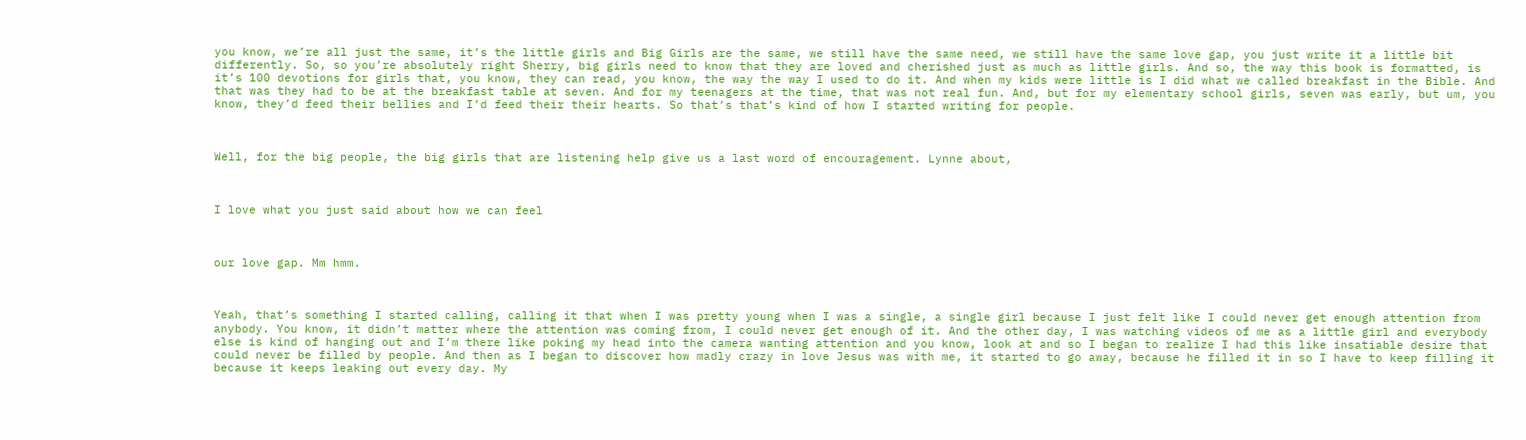you know, we’re all just the same, it’s the little girls and Big Girls are the same, we still have the same need, we still have the same love gap, you just write it a little bit differently. So, so you’re absolutely right Sherry, big girls need to know that they are loved and cherished just as much as little girls. And so, the way this book is formatted, is it’s 100 devotions for girls that, you know, they can read, you know, the way the way I used to do it. And when my kids were little is I did what we called breakfast in the Bible. And that was they had to be at the breakfast table at seven. And for my teenagers at the time, that was not real fun. And, but for my elementary school girls, seven was early, but um, you know, they’d feed their bellies and I’d feed their their hearts. So that’s that’s kind of how I started writing for people.



Well, for the big people, the big girls that are listening help give us a last word of encouragement. Lynne about,



I love what you just said about how we can feel



our love gap. Mm hmm.



Yeah, that’s something I started calling, calling it that when I was pretty young when I was a single, a single girl because I just felt like I could never get enough attention from anybody. You know, it didn’t matter where the attention was coming from, I could never get enough of it. And the other day, I was watching videos of me as a little girl and everybody else is kind of hanging out and I’m there like poking my head into the camera wanting attention and you know, look at and so I began to realize I had this like insatiable desire that could never be filled by people. And then as I began to discover how madly crazy in love Jesus was with me, it started to go away, because he filled it in so I have to keep filling it because it keeps leaking out every day. My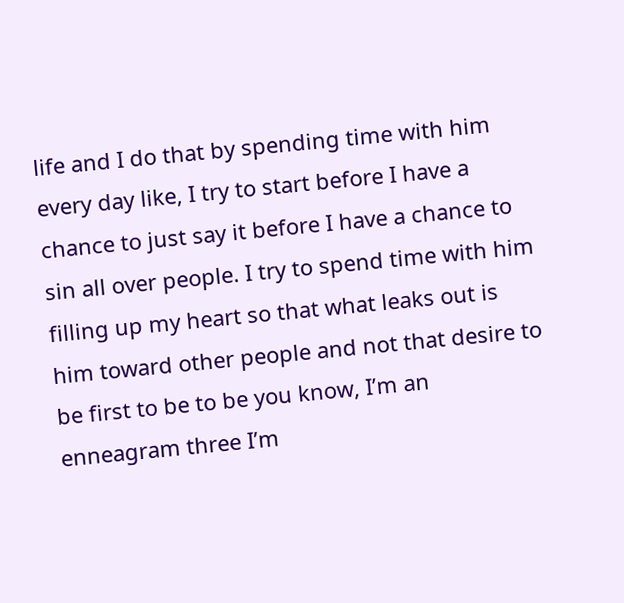life and I do that by spending time with him every day like, I try to start before I have a chance to just say it before I have a chance to sin all over people. I try to spend time with him filling up my heart so that what leaks out is him toward other people and not that desire to be first to be to be you know, I’m an enneagram three I’m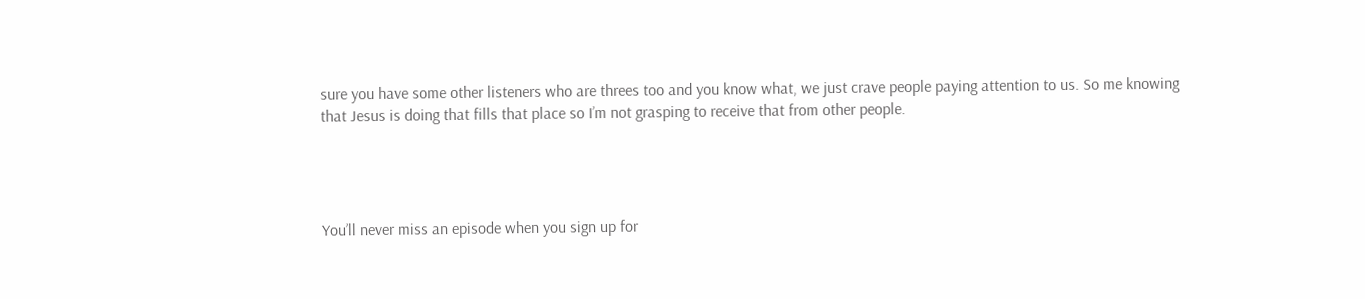sure you have some other listeners who are threes too and you know what, we just crave people paying attention to us. So me knowing that Jesus is doing that fills that place so I’m not grasping to receive that from other people.




You’ll never miss an episode when you sign up for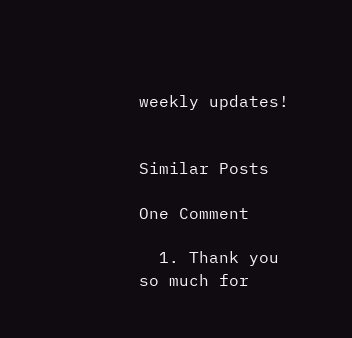weekly updates!


Similar Posts

One Comment

  1. Thank you so much for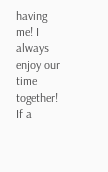having me! I always enjoy our time together! If a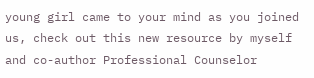young girl came to your mind as you joined us, check out this new resource by myself and co-author Professional Counselor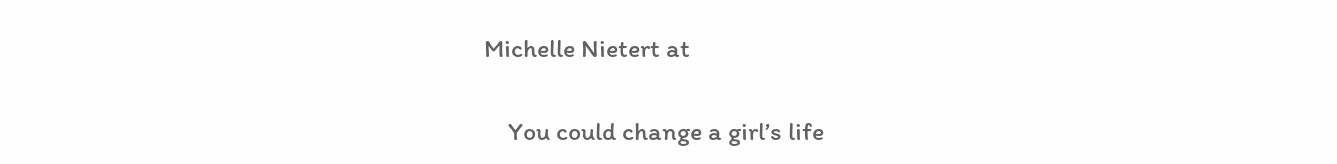Michelle Nietert at

    You could change a girl’s life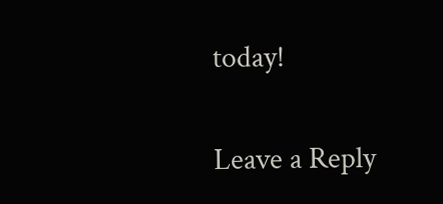today!

Leave a Reply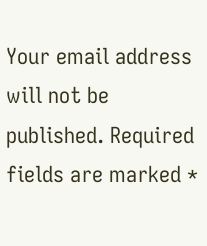Your email address will not be published. Required fields are marked *